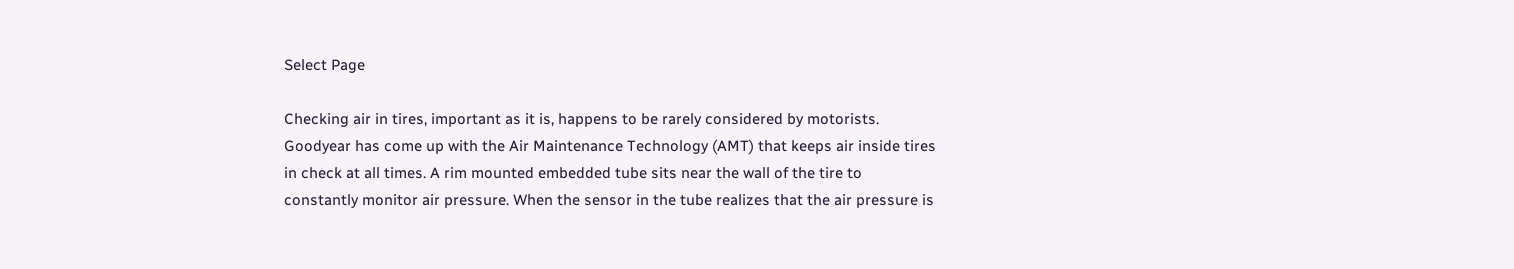Select Page

Checking air in tires, important as it is, happens to be rarely considered by motorists. Goodyear has come up with the Air Maintenance Technology (AMT) that keeps air inside tires in check at all times. A rim mounted embedded tube sits near the wall of the tire to constantly monitor air pressure. When the sensor in the tube realizes that the air pressure is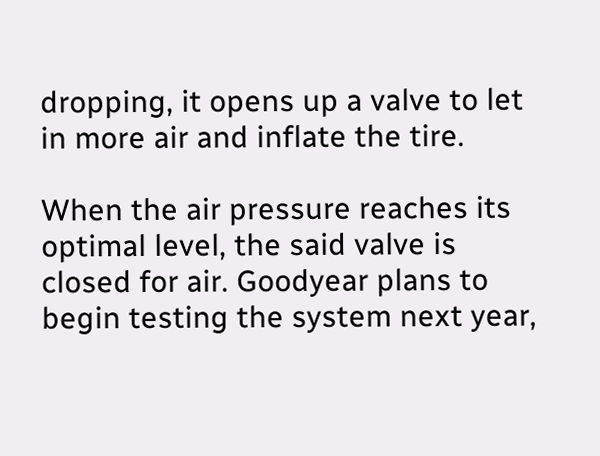dropping, it opens up a valve to let in more air and inflate the tire.

When the air pressure reaches its optimal level, the said valve is closed for air. Goodyear plans to begin testing the system next year,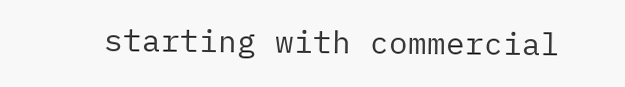starting with commercial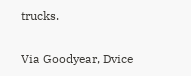trucks.

Via Goodyear, Dvice